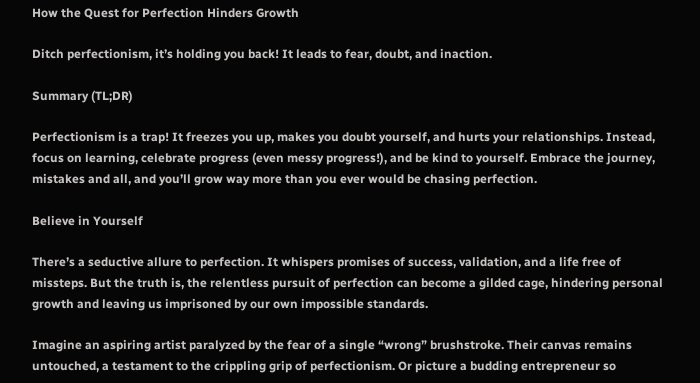How the Quest for Perfection Hinders Growth

Ditch perfectionism, it’s holding you back! It leads to fear, doubt, and inaction.

Summary (TL;DR)

Perfectionism is a trap! It freezes you up, makes you doubt yourself, and hurts your relationships. Instead, focus on learning, celebrate progress (even messy progress!), and be kind to yourself. Embrace the journey, mistakes and all, and you’ll grow way more than you ever would be chasing perfection.

Believe in Yourself

There’s a seductive allure to perfection. It whispers promises of success, validation, and a life free of missteps. But the truth is, the relentless pursuit of perfection can become a gilded cage, hindering personal growth and leaving us imprisoned by our own impossible standards.

Imagine an aspiring artist paralyzed by the fear of a single “wrong” brushstroke. Their canvas remains untouched, a testament to the crippling grip of perfectionism. Or picture a budding entrepreneur so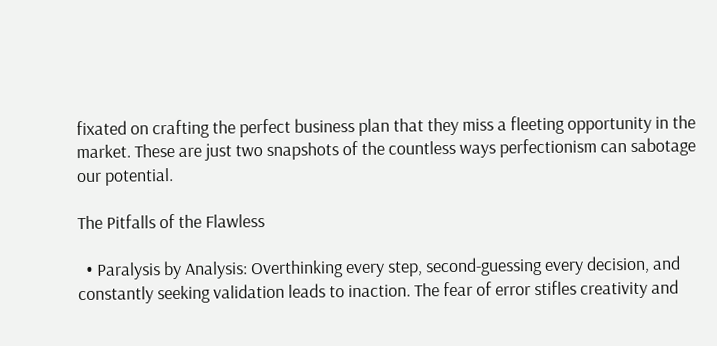fixated on crafting the perfect business plan that they miss a fleeting opportunity in the market. These are just two snapshots of the countless ways perfectionism can sabotage our potential.

The Pitfalls of the Flawless

  • Paralysis by Analysis: Overthinking every step, second-guessing every decision, and constantly seeking validation leads to inaction. The fear of error stifles creativity and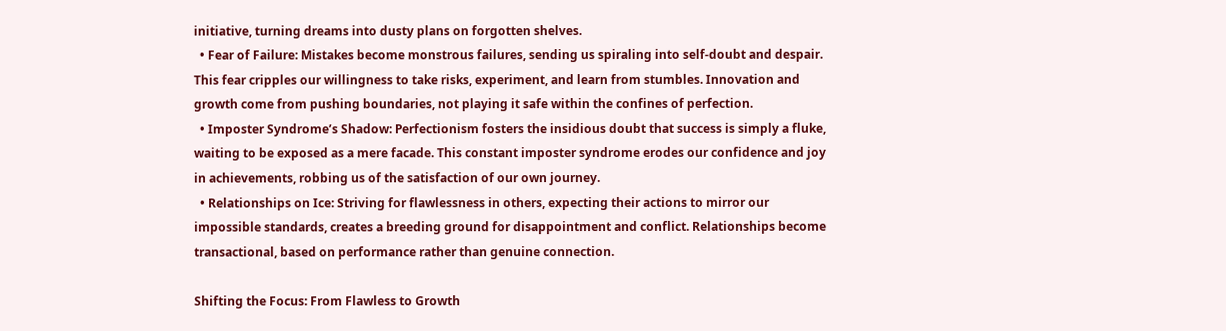initiative, turning dreams into dusty plans on forgotten shelves.
  • Fear of Failure: Mistakes become monstrous failures, sending us spiraling into self-doubt and despair. This fear cripples our willingness to take risks, experiment, and learn from stumbles. Innovation and growth come from pushing boundaries, not playing it safe within the confines of perfection.
  • Imposter Syndrome’s Shadow: Perfectionism fosters the insidious doubt that success is simply a fluke, waiting to be exposed as a mere facade. This constant imposter syndrome erodes our confidence and joy in achievements, robbing us of the satisfaction of our own journey.
  • Relationships on Ice: Striving for flawlessness in others, expecting their actions to mirror our impossible standards, creates a breeding ground for disappointment and conflict. Relationships become transactional, based on performance rather than genuine connection.

Shifting the Focus: From Flawless to Growth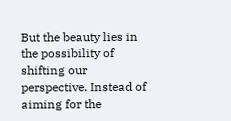But the beauty lies in the possibility of shifting our perspective. Instead of aiming for the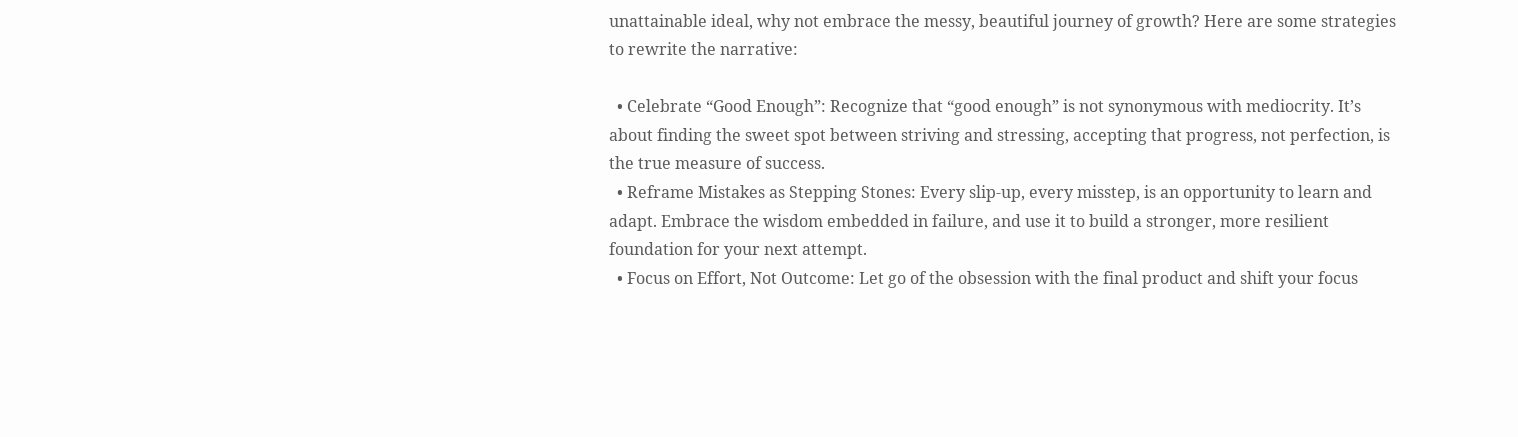unattainable ideal, why not embrace the messy, beautiful journey of growth? Here are some strategies to rewrite the narrative:

  • Celebrate “Good Enough”: Recognize that “good enough” is not synonymous with mediocrity. It’s about finding the sweet spot between striving and stressing, accepting that progress, not perfection, is the true measure of success.
  • Reframe Mistakes as Stepping Stones: Every slip-up, every misstep, is an opportunity to learn and adapt. Embrace the wisdom embedded in failure, and use it to build a stronger, more resilient foundation for your next attempt.
  • Focus on Effort, Not Outcome: Let go of the obsession with the final product and shift your focus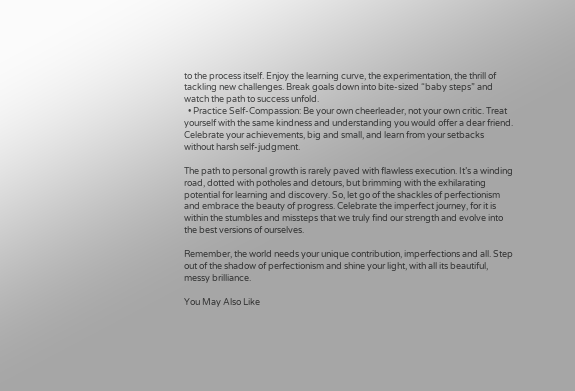to the process itself. Enjoy the learning curve, the experimentation, the thrill of tackling new challenges. Break goals down into bite-sized “baby steps” and watch the path to success unfold.
  • Practice Self-Compassion: Be your own cheerleader, not your own critic. Treat yourself with the same kindness and understanding you would offer a dear friend. Celebrate your achievements, big and small, and learn from your setbacks without harsh self-judgment.

The path to personal growth is rarely paved with flawless execution. It’s a winding road, dotted with potholes and detours, but brimming with the exhilarating potential for learning and discovery. So, let go of the shackles of perfectionism and embrace the beauty of progress. Celebrate the imperfect journey, for it is within the stumbles and missteps that we truly find our strength and evolve into the best versions of ourselves.

Remember, the world needs your unique contribution, imperfections and all. Step out of the shadow of perfectionism and shine your light, with all its beautiful, messy brilliance.

You May Also Like